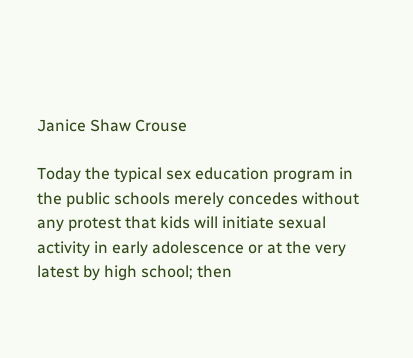Janice Shaw Crouse

Today the typical sex education program in the public schools merely concedes without any protest that kids will initiate sexual activity in early adolescence or at the very latest by high school; then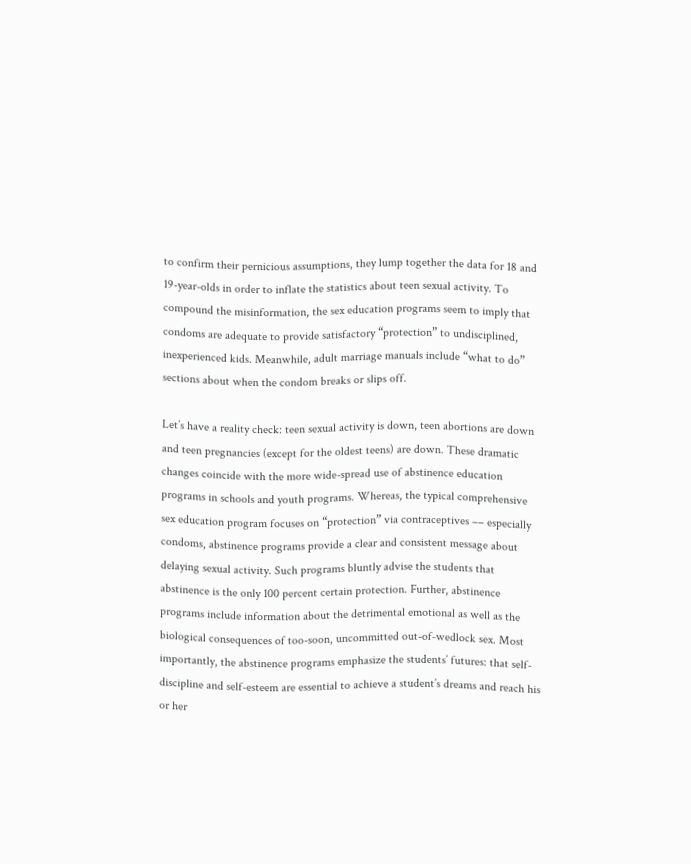to confirm their pernicious assumptions, they lump together the data for 18 and 19-year-olds in order to inflate the statistics about teen sexual activity. To compound the misinformation, the sex education programs seem to imply that condoms are adequate to provide satisfactory “protection” to undisciplined, inexperienced kids. Meanwhile, adult marriage manuals include “what to do” sections about when the condom breaks or slips off.

Let’s have a reality check: teen sexual activity is down, teen abortions are down and teen pregnancies (except for the oldest teens) are down. These dramatic changes coincide with the more wide-spread use of abstinence education programs in schools and youth programs. Whereas, the typical comprehensive sex education program focuses on “protection” via contraceptives –– especially condoms, abstinence programs provide a clear and consistent message about delaying sexual activity. Such programs bluntly advise the students that abstinence is the only 100 percent certain protection. Further, abstinence programs include information about the detrimental emotional as well as the biological consequences of too-soon, uncommitted out-of-wedlock sex. Most importantly, the abstinence programs emphasize the students’ futures: that self-discipline and self-esteem are essential to achieve a student’s dreams and reach his or her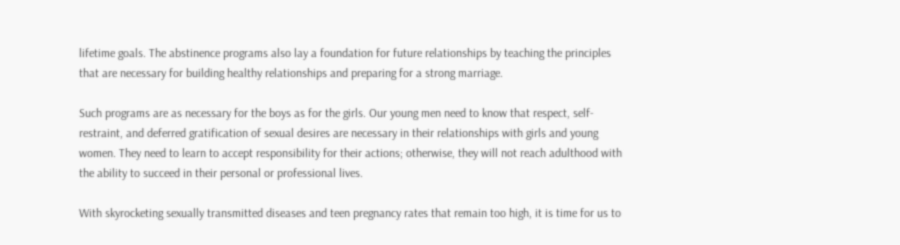lifetime goals. The abstinence programs also lay a foundation for future relationships by teaching the principles that are necessary for building healthy relationships and preparing for a strong marriage.

Such programs are as necessary for the boys as for the girls. Our young men need to know that respect, self-restraint, and deferred gratification of sexual desires are necessary in their relationships with girls and young women. They need to learn to accept responsibility for their actions; otherwise, they will not reach adulthood with the ability to succeed in their personal or professional lives.

With skyrocketing sexually transmitted diseases and teen pregnancy rates that remain too high, it is time for us to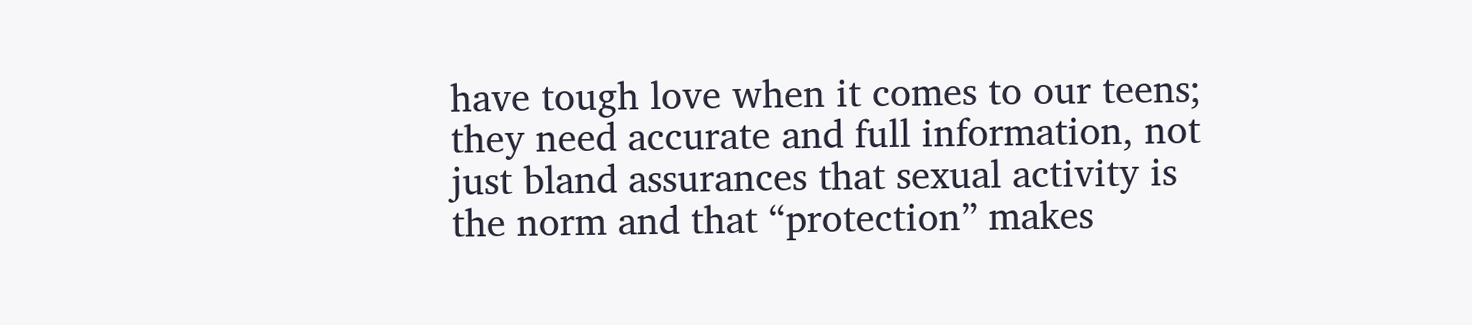have tough love when it comes to our teens; they need accurate and full information, not just bland assurances that sexual activity is the norm and that “protection” makes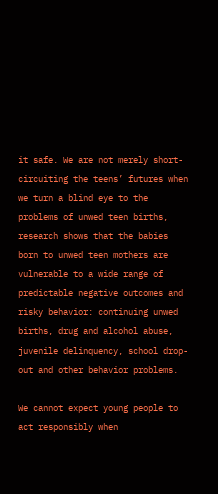it safe. We are not merely short-circuiting the teens’ futures when we turn a blind eye to the problems of unwed teen births, research shows that the babies born to unwed teen mothers are vulnerable to a wide range of predictable negative outcomes and risky behavior: continuing unwed births, drug and alcohol abuse, juvenile delinquency, school drop-out and other behavior problems.

We cannot expect young people to act responsibly when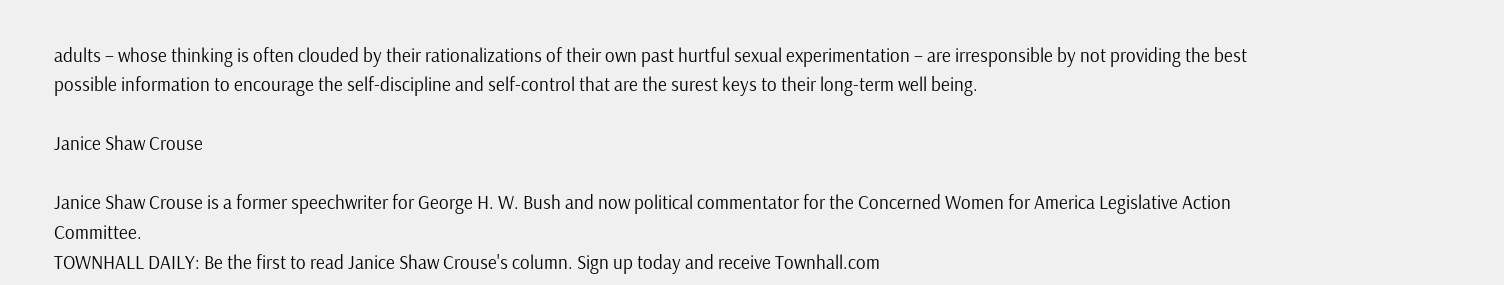adults – whose thinking is often clouded by their rationalizations of their own past hurtful sexual experimentation – are irresponsible by not providing the best possible information to encourage the self-discipline and self-control that are the surest keys to their long-term well being.

Janice Shaw Crouse

Janice Shaw Crouse is a former speechwriter for George H. W. Bush and now political commentator for the Concerned Women for America Legislative Action Committee.
TOWNHALL DAILY: Be the first to read Janice Shaw Crouse's column. Sign up today and receive Townhall.com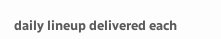daily lineup delivered each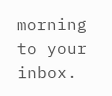morning to your inbox.